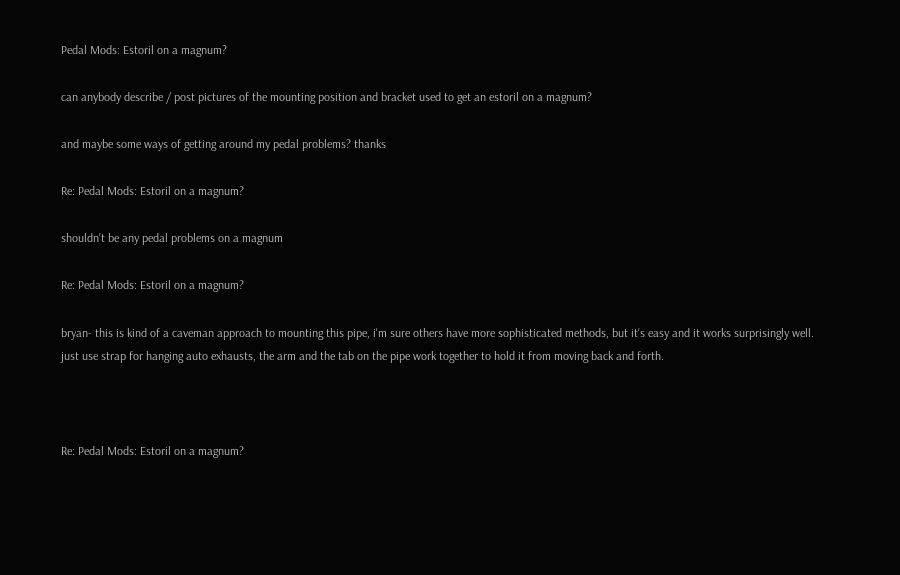Pedal Mods: Estoril on a magnum?

can anybody describe / post pictures of the mounting position and bracket used to get an estoril on a magnum?

and maybe some ways of getting around my pedal problems? thanks

Re: Pedal Mods: Estoril on a magnum?

shouldn't be any pedal problems on a magnum

Re: Pedal Mods: Estoril on a magnum?

bryan- this is kind of a caveman approach to mounting this pipe, i'm sure others have more sophisticated methods, but it's easy and it works surprisingly well. just use strap for hanging auto exhausts, the arm and the tab on the pipe work together to hold it from moving back and forth.



Re: Pedal Mods: Estoril on a magnum?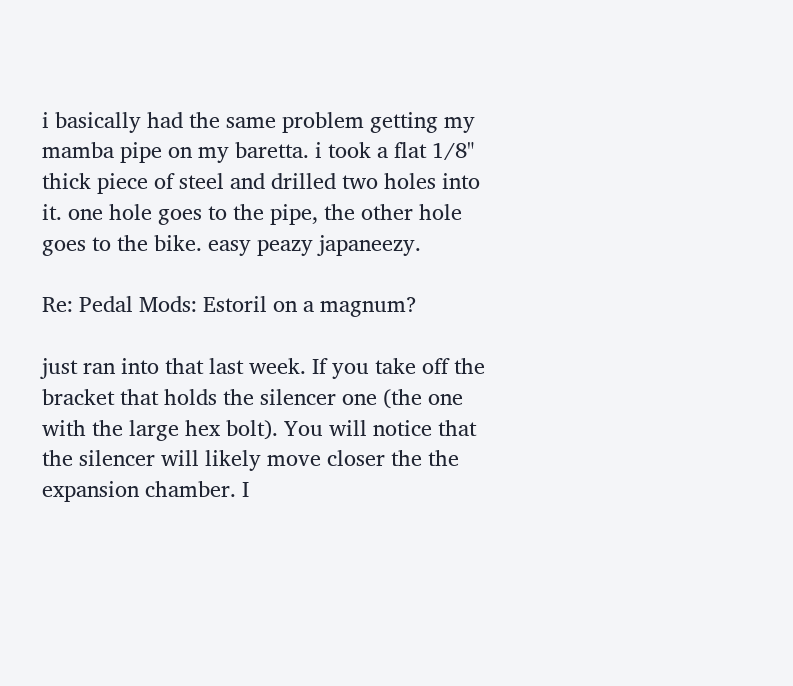i basically had the same problem getting my mamba pipe on my baretta. i took a flat 1/8" thick piece of steel and drilled two holes into it. one hole goes to the pipe, the other hole goes to the bike. easy peazy japaneezy.

Re: Pedal Mods: Estoril on a magnum?

just ran into that last week. If you take off the bracket that holds the silencer one (the one with the large hex bolt). You will notice that the silencer will likely move closer the the expansion chamber. I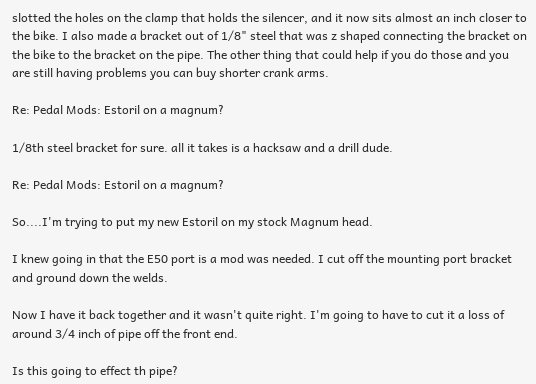slotted the holes on the clamp that holds the silencer, and it now sits almost an inch closer to the bike. I also made a bracket out of 1/8" steel that was z shaped connecting the bracket on the bike to the bracket on the pipe. The other thing that could help if you do those and you are still having problems you can buy shorter crank arms.

Re: Pedal Mods: Estoril on a magnum?

1/8th steel bracket for sure. all it takes is a hacksaw and a drill dude.

Re: Pedal Mods: Estoril on a magnum?

So....I'm trying to put my new Estoril on my stock Magnum head.

I knew going in that the E50 port is a mod was needed. I cut off the mounting port bracket and ground down the welds.

Now I have it back together and it wasn't quite right. I'm going to have to cut it a loss of around 3/4 inch of pipe off the front end.

Is this going to effect th pipe?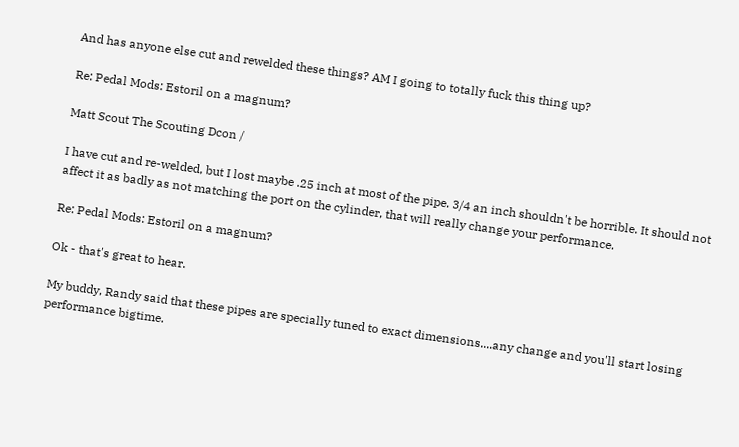And has anyone else cut and rewelded these things? AM I going to totally fuck this thing up?

Re: Pedal Mods: Estoril on a magnum?

Matt Scout The Scouting Dcon /

I have cut and re-welded, but I lost maybe .25 inch at most of the pipe. 3/4 an inch shouldn't be horrible. It should not affect it as badly as not matching the port on the cylinder, that will really change your performance.

Re: Pedal Mods: Estoril on a magnum?

Ok - that's great to hear.

My buddy, Randy said that these pipes are specially tuned to exact dimensions....any change and you'll start losing performance bigtime.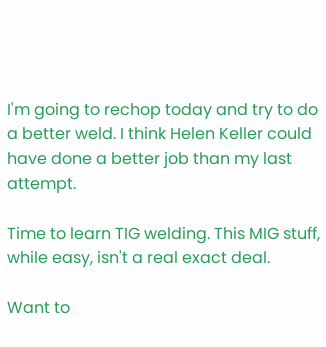I'm going to rechop today and try to do a better weld. I think Helen Keller could have done a better job than my last attempt.

Time to learn TIG welding. This MIG stuff, while easy, isn't a real exact deal.

Want to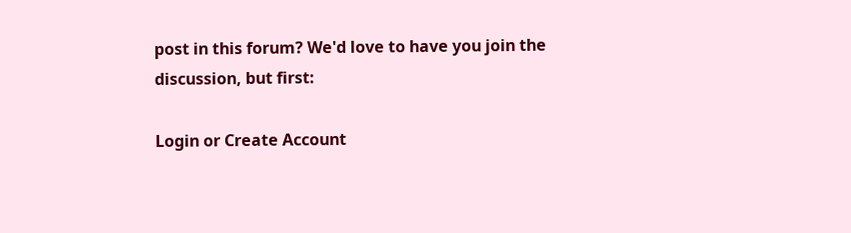post in this forum? We'd love to have you join the discussion, but first:

Login or Create Account